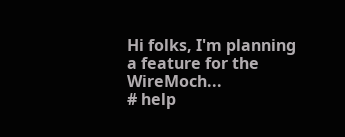Hi folks, I'm planning a feature for the WireMoch...
# help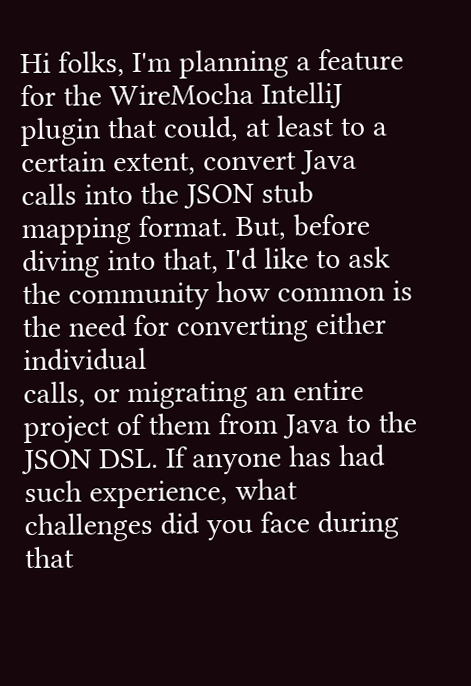Hi folks, I'm planning a feature for the WireMocha IntelliJ plugin that could, at least to a certain extent, convert Java
calls into the JSON stub mapping format. But, before diving into that, I'd like to ask the community how common is the need for converting either individual
calls, or migrating an entire project of them from Java to the JSON DSL. If anyone has had such experience, what challenges did you face during that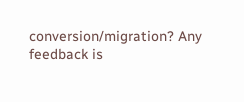conversion/migration? Any feedback is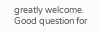greatly welcome.
Good question for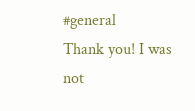#general
Thank you! I was not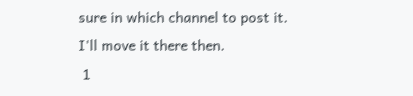sure in which channel to post it. I'll move it there then.
 1